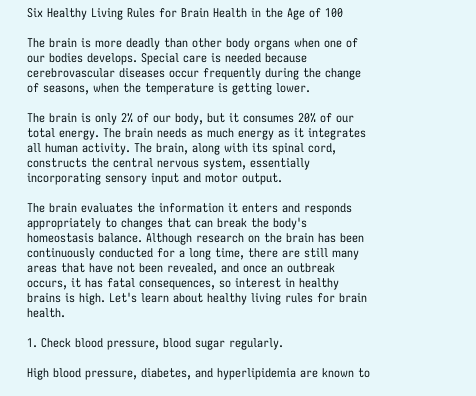Six Healthy Living Rules for Brain Health in the Age of 100

The brain is more deadly than other body organs when one of our bodies develops. Special care is needed because cerebrovascular diseases occur frequently during the change of seasons, when the temperature is getting lower.

The brain is only 2% of our body, but it consumes 20% of our total energy. The brain needs as much energy as it integrates all human activity. The brain, along with its spinal cord, constructs the central nervous system, essentially incorporating sensory input and motor output.

The brain evaluates the information it enters and responds appropriately to changes that can break the body's homeostasis balance. Although research on the brain has been continuously conducted for a long time, there are still many areas that have not been revealed, and once an outbreak occurs, it has fatal consequences, so interest in healthy brains is high. Let's learn about healthy living rules for brain health.

1. Check blood pressure, blood sugar regularly.

High blood pressure, diabetes, and hyperlipidemia are known to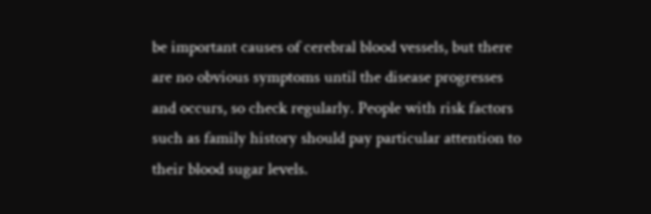be important causes of cerebral blood vessels, but there are no obvious symptoms until the disease progresses and occurs, so check regularly. People with risk factors such as family history should pay particular attention to their blood sugar levels.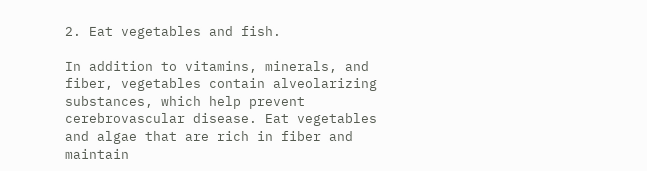2. Eat vegetables and fish.

In addition to vitamins, minerals, and fiber, vegetables contain alveolarizing substances, which help prevent cerebrovascular disease. Eat vegetables and algae that are rich in fiber and maintain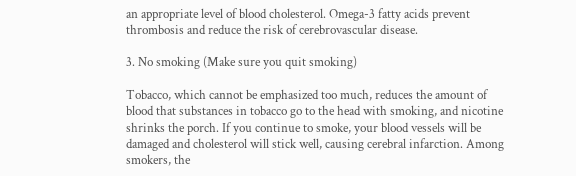an appropriate level of blood cholesterol. Omega-3 fatty acids prevent thrombosis and reduce the risk of cerebrovascular disease.

3. No smoking (Make sure you quit smoking)

Tobacco, which cannot be emphasized too much, reduces the amount of blood that substances in tobacco go to the head with smoking, and nicotine shrinks the porch. If you continue to smoke, your blood vessels will be damaged and cholesterol will stick well, causing cerebral infarction. Among smokers, the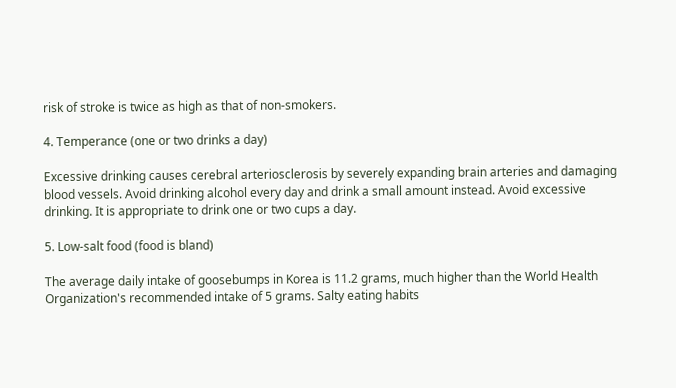risk of stroke is twice as high as that of non-smokers.

4. Temperance (one or two drinks a day)

Excessive drinking causes cerebral arteriosclerosis by severely expanding brain arteries and damaging blood vessels. Avoid drinking alcohol every day and drink a small amount instead. Avoid excessive drinking. It is appropriate to drink one or two cups a day.

5. Low-salt food (food is bland)

The average daily intake of goosebumps in Korea is 11.2 grams, much higher than the World Health Organization's recommended intake of 5 grams. Salty eating habits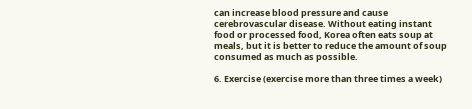can increase blood pressure and cause cerebrovascular disease. Without eating instant food or processed food, Korea often eats soup at meals, but it is better to reduce the amount of soup consumed as much as possible.

6. Exercise (exercise more than three times a week)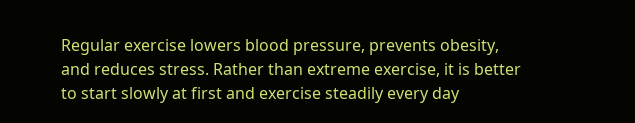Regular exercise lowers blood pressure, prevents obesity, and reduces stress. Rather than extreme exercise, it is better to start slowly at first and exercise steadily every day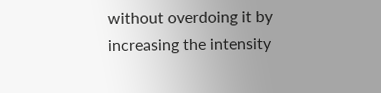without overdoing it by increasing the intensity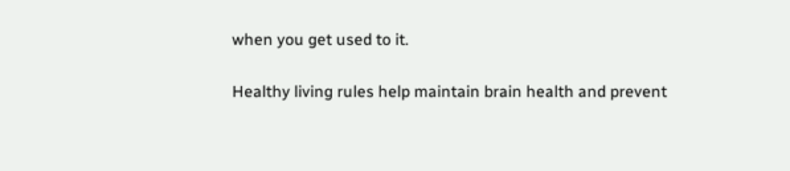when you get used to it.

Healthy living rules help maintain brain health and prevent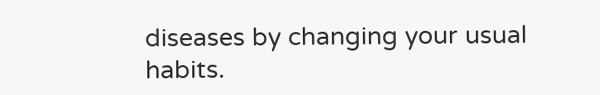diseases by changing your usual habits.